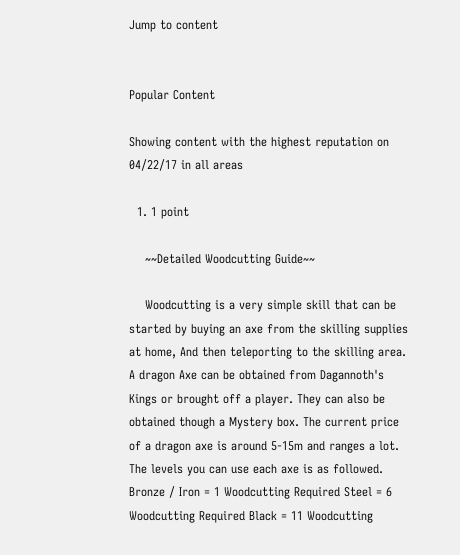Jump to content


Popular Content

Showing content with the highest reputation on 04/22/17 in all areas

  1. 1 point

    ~~Detailed Woodcutting Guide~~

    Woodcutting is a very simple skill that can be started by buying an axe from the skilling supplies at home, And then teleporting to the skilling area. A dragon Axe can be obtained from Dagannoth's Kings or brought off a player. They can also be obtained though a Mystery box. The current price of a dragon axe is around 5-15m and ranges a lot. The levels you can use each axe is as followed. Bronze / Iron = 1 Woodcutting Required Steel = 6 Woodcutting Required Black = 11 Woodcutting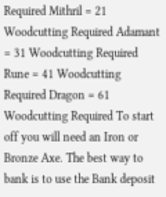Required Mithril = 21 Woodcutting Required Adamant = 31 Woodcutting Required Rune = 41 Woodcutting Required Dragon = 61 Woodcutting Required To start off you will need an Iron or Bronze Axe. The best way to bank is to use the Bank deposit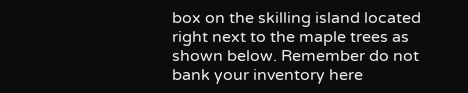box on the skilling island located right next to the maple trees as shown below. Remember do not bank your inventory here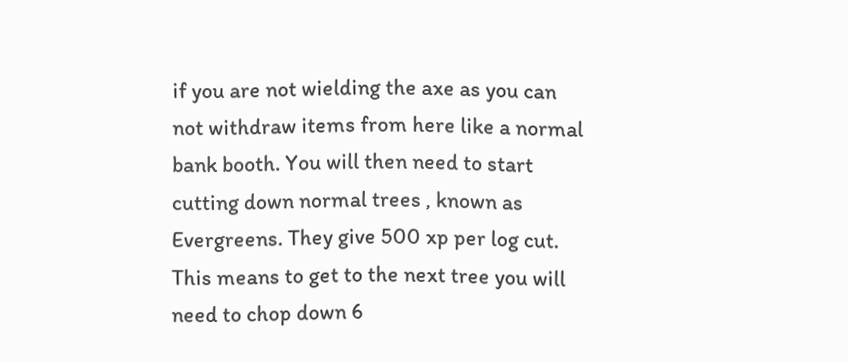if you are not wielding the axe as you can not withdraw items from here like a normal bank booth. You will then need to start cutting down normal trees , known as Evergreens. They give 500 xp per log cut. This means to get to the next tree you will need to chop down 6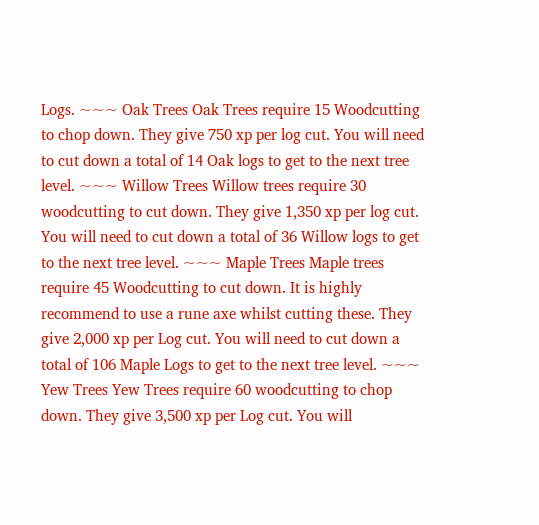Logs. ~~~ Oak Trees Oak Trees require 15 Woodcutting to chop down. They give 750 xp per log cut. You will need to cut down a total of 14 Oak logs to get to the next tree level. ~~~ Willow Trees Willow trees require 30 woodcutting to cut down. They give 1,350 xp per log cut. You will need to cut down a total of 36 Willow logs to get to the next tree level. ~~~ Maple Trees Maple trees require 45 Woodcutting to cut down. It is highly recommend to use a rune axe whilst cutting these. They give 2,000 xp per Log cut. You will need to cut down a total of 106 Maple Logs to get to the next tree level. ~~~ Yew Trees Yew Trees require 60 woodcutting to chop down. They give 3,500 xp per Log cut. You will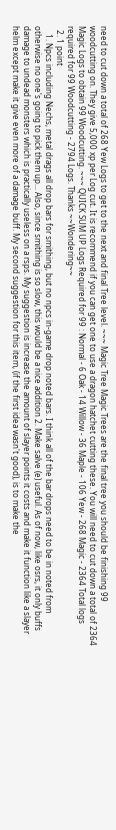need to cut down a total of 268 Yew Logs to get to the next and final Tree level. ~~~ Magic Tree Magic Trees are the final tree you should be finishing 99 woodcutting on. They give 5,000 xp per Log cut. It is recommend if you can get one to use a dragon hatchet cutting these. You will need to cut down a total of 2364 Magic Logs to obtain 99 Woodcutting. ~~~ QUICK SUM UP Logs Required for 99 : Normal - 6 Oak - 14 Willow - 36 Maple - 106 Yew - 268 Magic - 2364 Total logs required for 99 Woodcutting - 2794 Logs. Thanks ~~Wondering~~
  2. 1 point
    1. Npcs including Nechs, metal drags all drop bars for smithing, but no npcs in-game drop noted bars. I think all of the bar drops need to be in noted from otherwise no one's going to pick them up... Also, since smithing is so slow, this would be a nice addition 2. Make salve (e) useful. As of now, like osrs, it only buffs damage to undead monsters which is practically useless on a rsps. My suggestion is increase the amount of slayer points it costs and make it function like a slayer helm except make it give even more of a damage buff. My second suggestion for this item, (if the first idea wasn't good), is to make the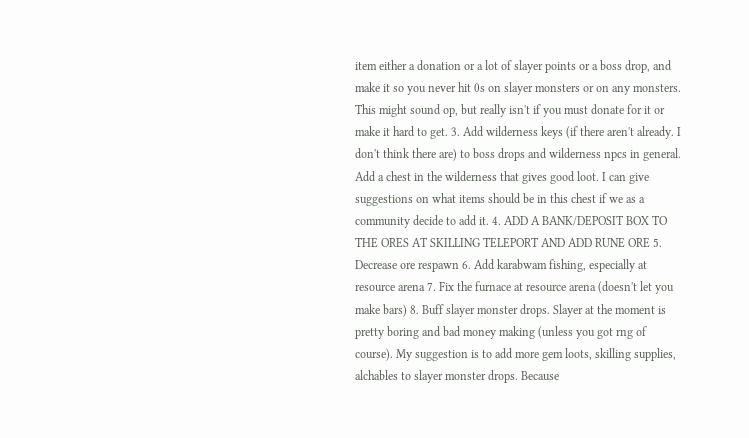item either a donation or a lot of slayer points or a boss drop, and make it so you never hit 0s on slayer monsters or on any monsters. This might sound op, but really isn't if you must donate for it or make it hard to get. 3. Add wilderness keys (if there aren't already. I don't think there are) to boss drops and wilderness npcs in general. Add a chest in the wilderness that gives good loot. I can give suggestions on what items should be in this chest if we as a community decide to add it. 4. ADD A BANK/DEPOSIT BOX TO THE ORES AT SKILLING TELEPORT AND ADD RUNE ORE 5. Decrease ore respawn 6. Add karabwam fishing, especially at resource arena 7. Fix the furnace at resource arena (doesn't let you make bars) 8. Buff slayer monster drops. Slayer at the moment is pretty boring and bad money making (unless you got rng of course). My suggestion is to add more gem loots, skilling supplies, alchables to slayer monster drops. Because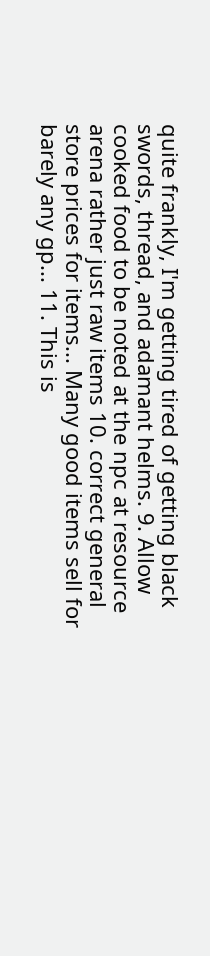quite frankly, I'm getting tired of getting black swords, thread, and adamant helms. 9. Allow cooked food to be noted at the npc at resource arena rather just raw items 10. correct general store prices for items... Many good items sell for barely any gp... 11. This is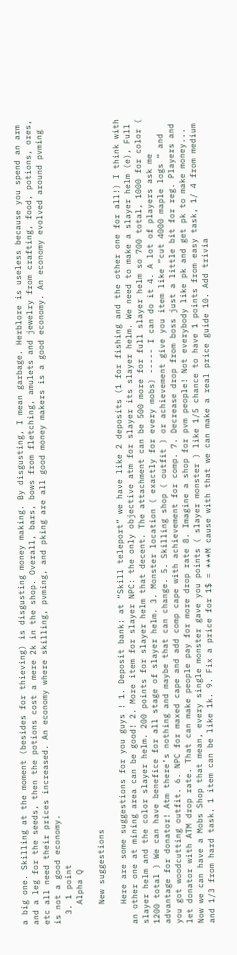a big one. Skilling at the moment (besides for thieving) is disgusting money making. By disgusting, I mean garbage. Herblore is useless because you spend an arm and a leg for the seeds, then the potions cost a mere 2k in the shop. Overall, bars, bows from fletching, amulets and jewelry from crafting, food, potions, ores, etc all need their prices increased. An economy where skilling, pvming, and pking are all good money makers is a good economy. An economy evolved around pvming is not a good economy.
  3. 1 point
    Alpha Q

    New suggestions

    Here are some suggestions for you guys ! 1. Deposit bank: at “Skill teleport” we have like 2 deposits (1 for fishing and the other one for all!) I think with an other one at mining area can be good! 2. More item for slayer NPC: the only objective atm for slayer its slayer helm. We need to make a slayer helm (e), Full slayer helm and the color slayer helm. 200 points for slayer helm that decent. The attachment can be 500 more for full slayer helm so 700 total, 1000 for color ( 1200 total ) We can have benefice for all stage of slayer helm. 3. Monster location ( exactly for every mobs) ----- I can do it 4. A lot of players ask me advantage for donator! Atm there’s nothing and maybe that can change. 5. Skilling shop ( outfit ) or achievement give you item like “cut 4000 maple logs “ and you got woodcutting outfit. 6. NPC for maxed cape and add comp cape with achievement for comp. 7. Decrease drop from boss just a little bit for reg. Players and let donator with ATM drop rate. That can make people pay for more drop rate 8. Imagine a shop for pvm people! Not everybody like pk and get pk to make money... Now we can have a Mobs Shop that mean, every single monster gave you points ( slayer monster ) like 1/5 chance to have 1 points from easy task, 1/ 4 from medium and 1/3 from hard task. 1 item can be like 1k. 9. Fix a price for 1$ = ***M cause with that we can make a real price guide 10. Add trivia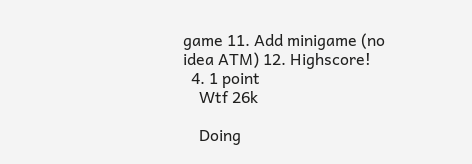game 11. Add minigame (no idea ATM) 12. Highscore!
  4. 1 point
    Wtf 26k

    Doing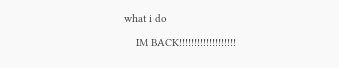what i do

    IM BACK!!!!!!!!!!!!!!!!!!!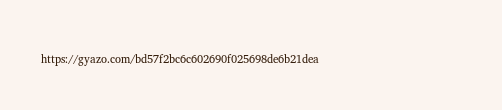https://gyazo.com/bd57f2bc6c602690f025698de6b21dea